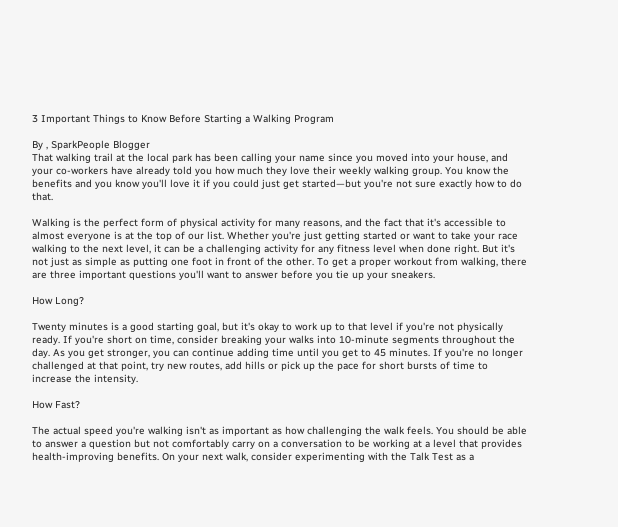3 Important Things to Know Before Starting a Walking Program

By , SparkPeople Blogger
That walking trail at the local park has been calling your name since you moved into your house, and your co-workers have already told you how much they love their weekly walking group. You know the benefits and you know you'll love it if you could just get started—but you're not sure exactly how to do that.

Walking is the perfect form of physical activity for many reasons, and the fact that it's accessible to almost everyone is at the top of our list. Whether you're just getting started or want to take your race walking to the next level, it can be a challenging activity for any fitness level when done right. But it's not just as simple as putting one foot in front of the other. To get a proper workout from walking, there are three important questions you'll want to answer before you tie up your sneakers.

How Long?

Twenty minutes is a good starting goal, but it's okay to work up to that level if you're not physically ready. If you're short on time, consider breaking your walks into 10-minute segments throughout the day. As you get stronger, you can continue adding time until you get to 45 minutes. If you're no longer challenged at that point, try new routes, add hills or pick up the pace for short bursts of time to increase the intensity.

How Fast?

The actual speed you're walking isn't as important as how challenging the walk feels. You should be able to answer a question but not comfortably carry on a conversation to be working at a level that provides health-improving benefits. On your next walk, consider experimenting with the Talk Test as a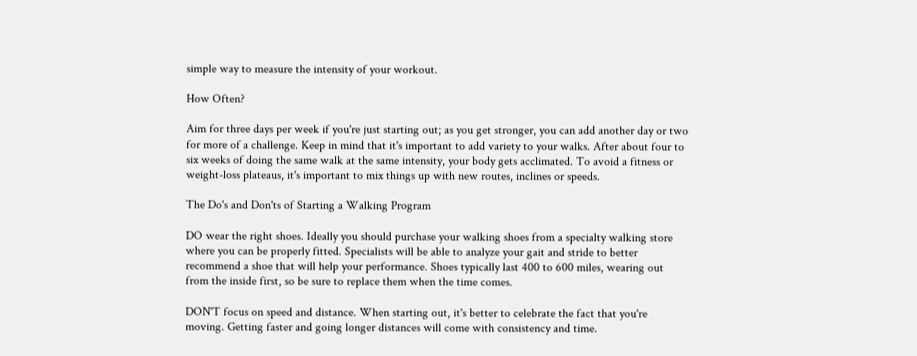simple way to measure the intensity of your workout.

How Often?

Aim for three days per week if you're just starting out; as you get stronger, you can add another day or two for more of a challenge. Keep in mind that it's important to add variety to your walks. After about four to six weeks of doing the same walk at the same intensity, your body gets acclimated. To avoid a fitness or weight-loss plateaus, it's important to mix things up with new routes, inclines or speeds.

The Do's and Don'ts of Starting a Walking Program

DO wear the right shoes. Ideally you should purchase your walking shoes from a specialty walking store where you can be properly fitted. Specialists will be able to analyze your gait and stride to better recommend a shoe that will help your performance. Shoes typically last 400 to 600 miles, wearing out from the inside first, so be sure to replace them when the time comes.

DON'T focus on speed and distance. When starting out, it's better to celebrate the fact that you're moving. Getting faster and going longer distances will come with consistency and time.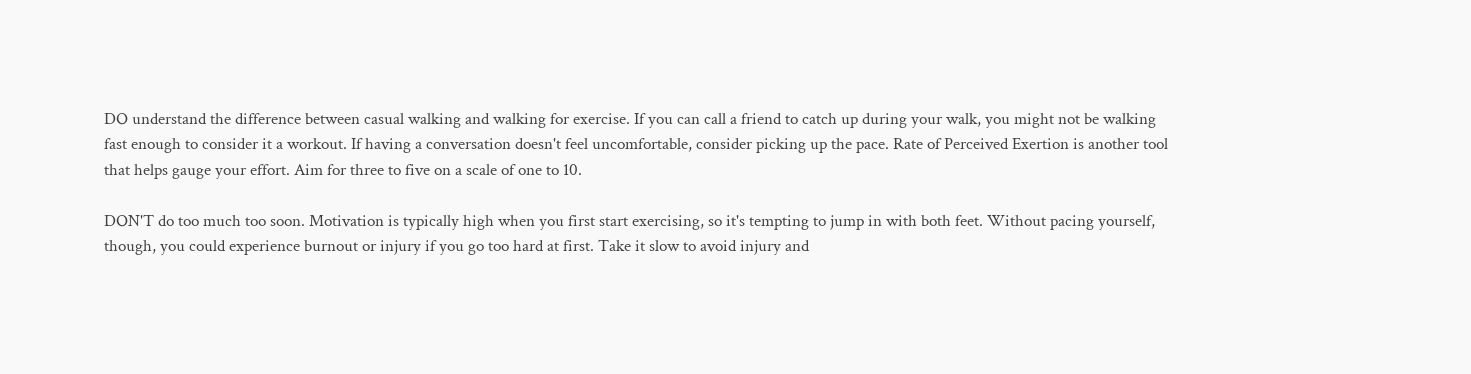DO understand the difference between casual walking and walking for exercise. If you can call a friend to catch up during your walk, you might not be walking fast enough to consider it a workout. If having a conversation doesn't feel uncomfortable, consider picking up the pace. Rate of Perceived Exertion is another tool that helps gauge your effort. Aim for three to five on a scale of one to 10.

DON'T do too much too soon. Motivation is typically high when you first start exercising, so it's tempting to jump in with both feet. Without pacing yourself, though, you could experience burnout or injury if you go too hard at first. Take it slow to avoid injury and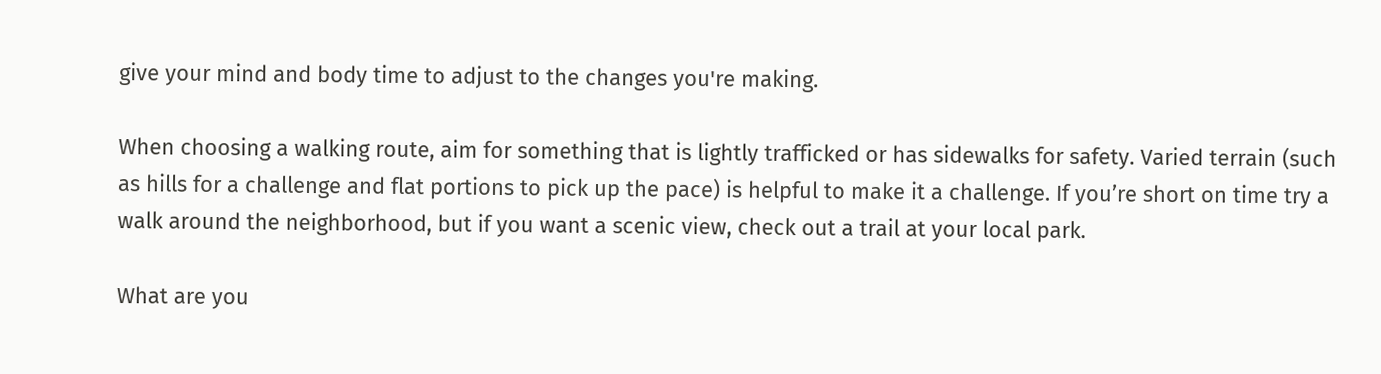give your mind and body time to adjust to the changes you're making.

When choosing a walking route, aim for something that is lightly trafficked or has sidewalks for safety. Varied terrain (such as hills for a challenge and flat portions to pick up the pace) is helpful to make it a challenge. If you’re short on time try a walk around the neighborhood, but if you want a scenic view, check out a trail at your local park.

What are you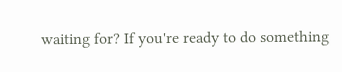waiting for? If you're ready to do something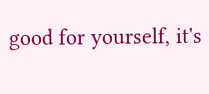good for yourself, it's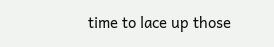time to lace up those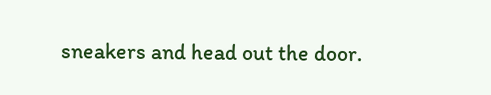sneakers and head out the door.